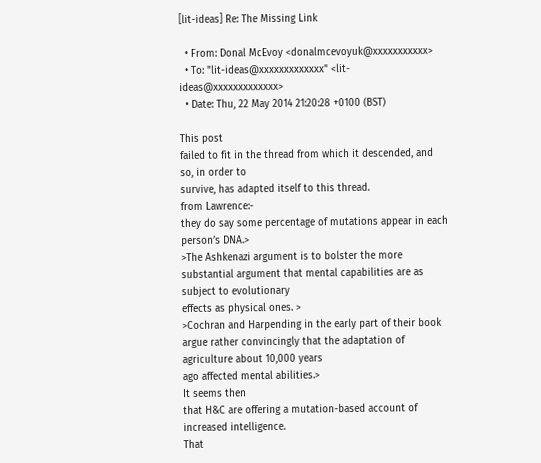[lit-ideas] Re: The Missing Link

  • From: Donal McEvoy <donalmcevoyuk@xxxxxxxxxxx>
  • To: "lit-ideas@xxxxxxxxxxxxx" <lit-ideas@xxxxxxxxxxxxx>
  • Date: Thu, 22 May 2014 21:20:28 +0100 (BST)

This post
failed to fit in the thread from which it descended, and so, in order to
survive, has adapted itself to this thread.
from Lawrence:-
they do say some percentage of mutations appear in each person’s DNA.>
>The Ashkenazi argument is to bolster the more
substantial argument that mental capabilities are as subject to evolutionary
effects as physical ones. >
>Cochran and Harpending in the early part of their book
argue rather convincingly that the adaptation of agriculture about 10,000 years
ago affected mental abilities.>
It seems then
that H&C are offering a mutation-based account of increased intelligence.
That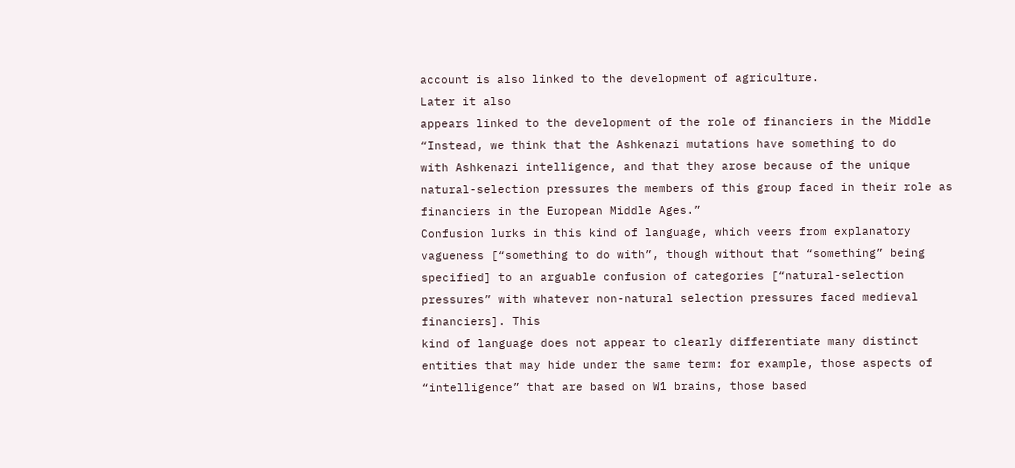account is also linked to the development of agriculture.
Later it also
appears linked to the development of the role of financiers in the Middle
“Instead, we think that the Ashkenazi mutations have something to do
with Ashkenazi intelligence, and that they arose because of the unique
natural-selection pressures the members of this group faced in their role as
financiers in the European Middle Ages.”
Confusion lurks in this kind of language, which veers from explanatory
vagueness [“something to do with”, though without that “something” being
specified] to an arguable confusion of categories [“natural-selection
pressures” with whatever non-natural selection pressures faced medieval
financiers]. This
kind of language does not appear to clearly differentiate many distinct
entities that may hide under the same term: for example, those aspects of
“intelligence” that are based on W1 brains, those based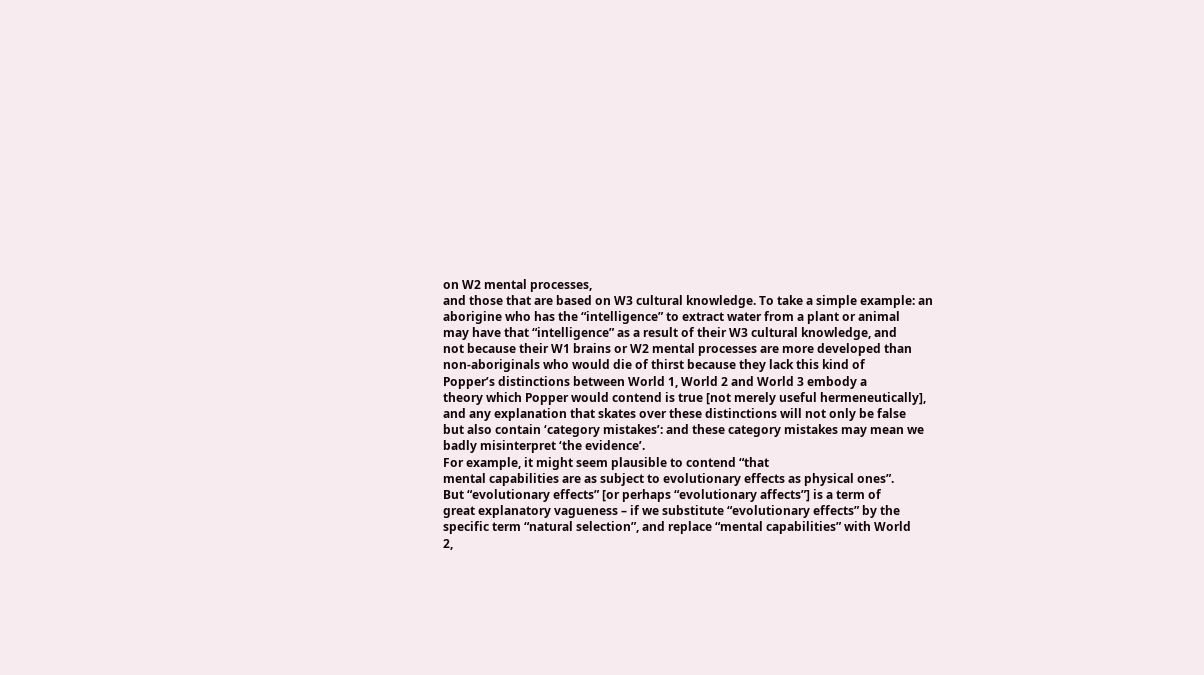on W2 mental processes,
and those that are based on W3 cultural knowledge. To take a simple example: an
aborigine who has the “intelligence” to extract water from a plant or animal
may have that “intelligence” as a result of their W3 cultural knowledge, and
not because their W1 brains or W2 mental processes are more developed than
non-aboriginals who would die of thirst because they lack this kind of
Popper’s distinctions between World 1, World 2 and World 3 embody a
theory which Popper would contend is true [not merely useful hermeneutically],
and any explanation that skates over these distinctions will not only be false
but also contain ‘category mistakes’: and these category mistakes may mean we
badly misinterpret ‘the evidence’.
For example, it might seem plausible to contend “that
mental capabilities are as subject to evolutionary effects as physical ones”.
But “evolutionary effects” [or perhaps “evolutionary affects”] is a term of
great explanatory vagueness – if we substitute “evolutionary effects” by the
specific term “natural selection”, and replace “mental capabilities” with World
2,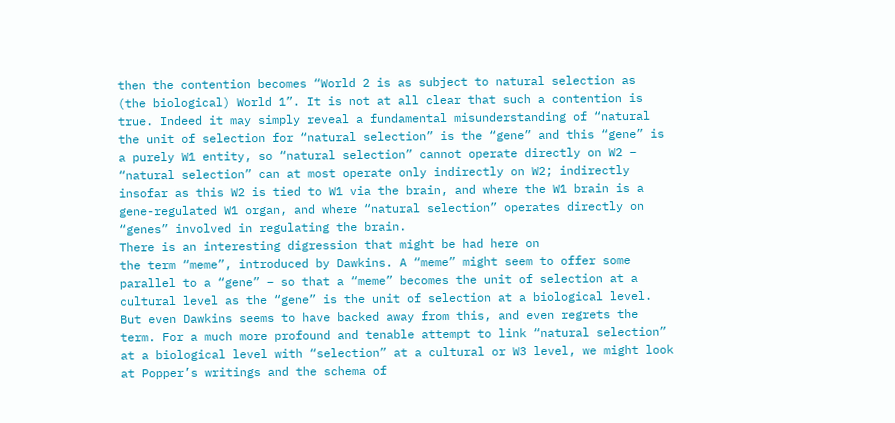then the contention becomes “World 2 is as subject to natural selection as
(the biological) World 1”. It is not at all clear that such a contention is
true. Indeed it may simply reveal a fundamental misunderstanding of “natural
the unit of selection for “natural selection” is the “gene” and this “gene” is
a purely W1 entity, so “natural selection” cannot operate directly on W2 –
“natural selection” can at most operate only indirectly on W2; indirectly
insofar as this W2 is tied to W1 via the brain, and where the W1 brain is a
gene-regulated W1 organ, and where “natural selection” operates directly on
“genes” involved in regulating the brain.
There is an interesting digression that might be had here on
the term “meme”, introduced by Dawkins. A “meme” might seem to offer some
parallel to a “gene” – so that a “meme” becomes the unit of selection at a
cultural level as the “gene” is the unit of selection at a biological level.
But even Dawkins seems to have backed away from this, and even regrets the
term. For a much more profound and tenable attempt to link “natural selection”
at a biological level with “selection” at a cultural or W3 level, we might look
at Popper’s writings and the schema of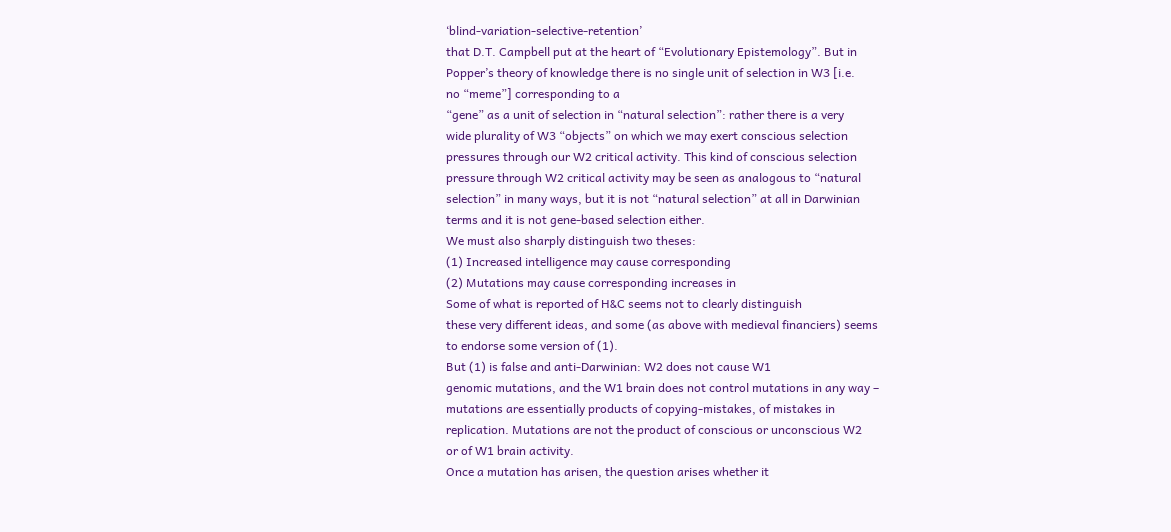‘blind-variation-selective-retention’
that D.T. Campbell put at the heart of “Evolutionary Epistemology”. But in
Popper’s theory of knowledge there is no single unit of selection in W3 [i.e.
no “meme”] corresponding to a
“gene” as a unit of selection in “natural selection”: rather there is a very
wide plurality of W3 “objects” on which we may exert conscious selection
pressures through our W2 critical activity. This kind of conscious selection
pressure through W2 critical activity may be seen as analogous to “natural
selection” in many ways, but it is not “natural selection” at all in Darwinian
terms and it is not gene-based selection either.
We must also sharply distinguish two theses:
(1) Increased intelligence may cause corresponding
(2) Mutations may cause corresponding increases in
Some of what is reported of H&C seems not to clearly distinguish
these very different ideas, and some (as above with medieval financiers) seems
to endorse some version of (1).
But (1) is false and anti-Darwinian: W2 does not cause W1
genomic mutations, and the W1 brain does not control mutations in any way –
mutations are essentially products of copying-mistakes, of mistakes in
replication. Mutations are not the product of conscious or unconscious W2
or of W1 brain activity.
Once a mutation has arisen, the question arises whether it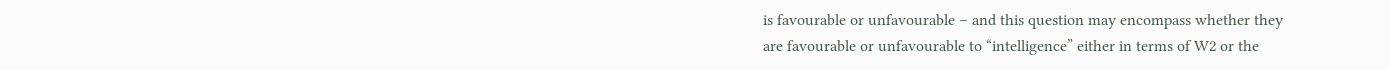is favourable or unfavourable – and this question may encompass whether they
are favourable or unfavourable to “intelligence” either in terms of W2 or the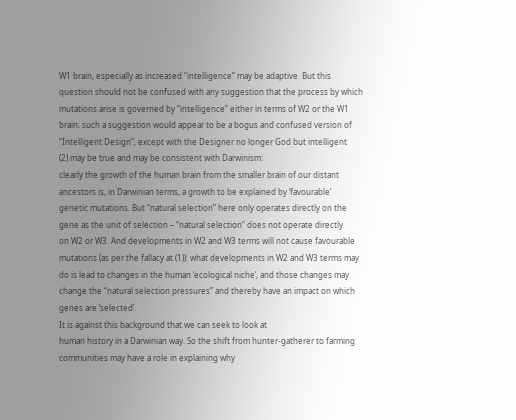W1 brain, especially as increased “intelligence” may be adaptive. But this
question should not be confused with any suggestion that the process by which
mutations arise is governed by “intelligence” either in terms of W2 or the W1
brain: such a suggestion would appear to be a bogus and confused version of
“Intelligent Design”, except with the Designer no longer God but intelligent
(2) may be true and may be consistent with Darwinism:
clearly the growth of the human brain from the smaller brain of our distant
ancestors is, in Darwinian terms, a growth to be explained by ‘favourable’
genetic mutations. But “natural selection” here only operates directly on the
gene as the unit of selection – “natural selection” does not operate directly
on W2 or W3. And developments in W2 and W3 terms will not cause favourable
mutations (as per the fallacy at (1)): what developments in W2 and W3 terms may
do is lead to changes in the human ‘ecological niche’, and those changes may
change the “natural selection pressures” and thereby have an impact on which
genes are ‘selected’.
It is against this background that we can seek to look at
human history in a Darwinian way. So the shift from hunter-gatherer to farming
communities may have a role in explaining why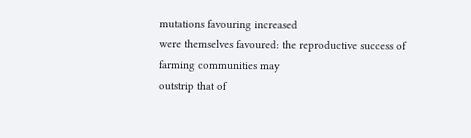mutations favouring increased
were themselves favoured: the reproductive success of farming communities may
outstrip that of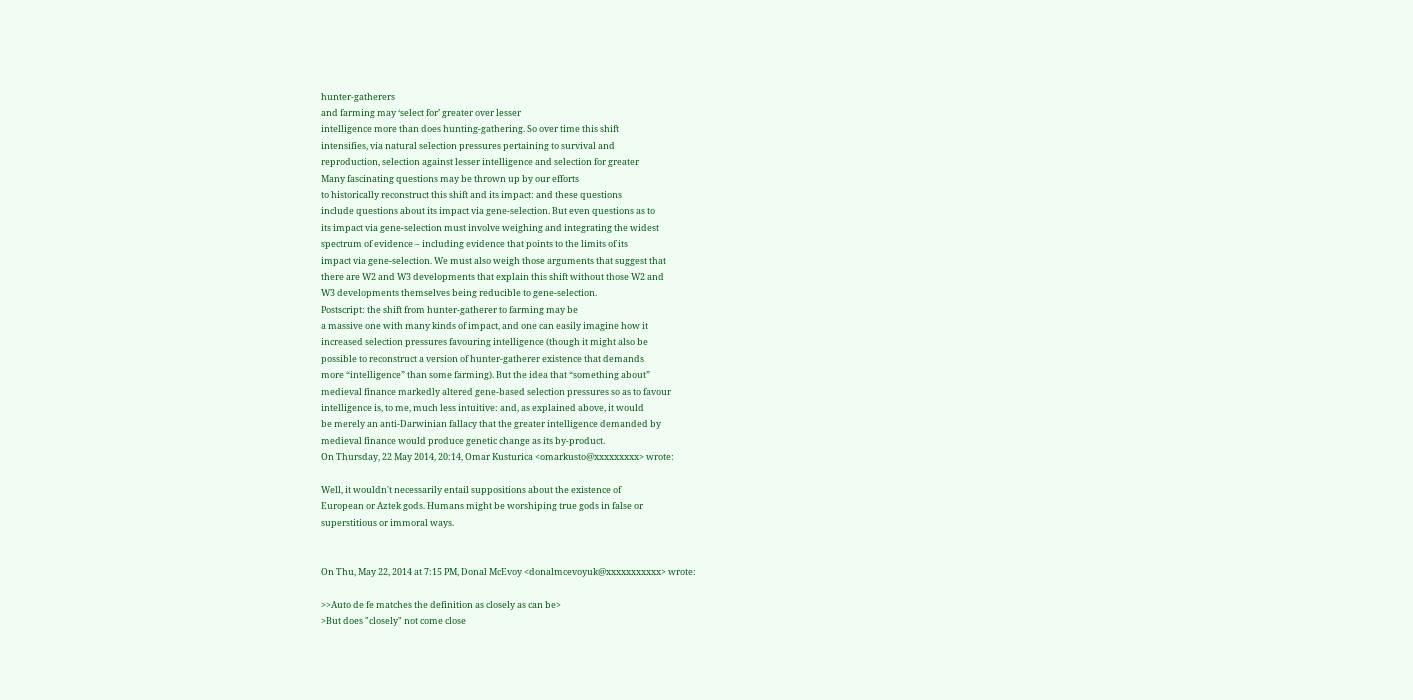hunter-gatherers
and farming may ‘select for’ greater over lesser
intelligence more than does hunting-gathering. So over time this shift
intensifies, via natural selection pressures pertaining to survival and
reproduction, selection against lesser intelligence and selection for greater
Many fascinating questions may be thrown up by our efforts
to historically reconstruct this shift and its impact: and these questions
include questions about its impact via gene-selection. But even questions as to
its impact via gene-selection must involve weighing and integrating the widest
spectrum of evidence – including evidence that points to the limits of its
impact via gene-selection. We must also weigh those arguments that suggest that
there are W2 and W3 developments that explain this shift without those W2 and
W3 developments themselves being reducible to gene-selection.
Postscript: the shift from hunter-gatherer to farming may be
a massive one with many kinds of impact, and one can easily imagine how it
increased selection pressures favouring intelligence (though it might also be
possible to reconstruct a version of hunter-gatherer existence that demands
more “intelligence” than some farming). But the idea that “something about”
medieval finance markedly altered gene-based selection pressures so as to favour
intelligence is, to me, much less intuitive: and, as explained above, it would
be merely an anti-Darwinian fallacy that the greater intelligence demanded by
medieval finance would produce genetic change as its by-product.
On Thursday, 22 May 2014, 20:14, Omar Kusturica <omarkusto@xxxxxxxxx> wrote:

Well, it wouldn't necessarily entail suppositions about the existence of
European or Aztek gods. Humans might be worshiping true gods in false or
superstitious or immoral ways.


On Thu, May 22, 2014 at 7:15 PM, Donal McEvoy <donalmcevoyuk@xxxxxxxxxxx> wrote:

>>Auto de fe matches the definition as closely as can be>
>But does "closely" not come close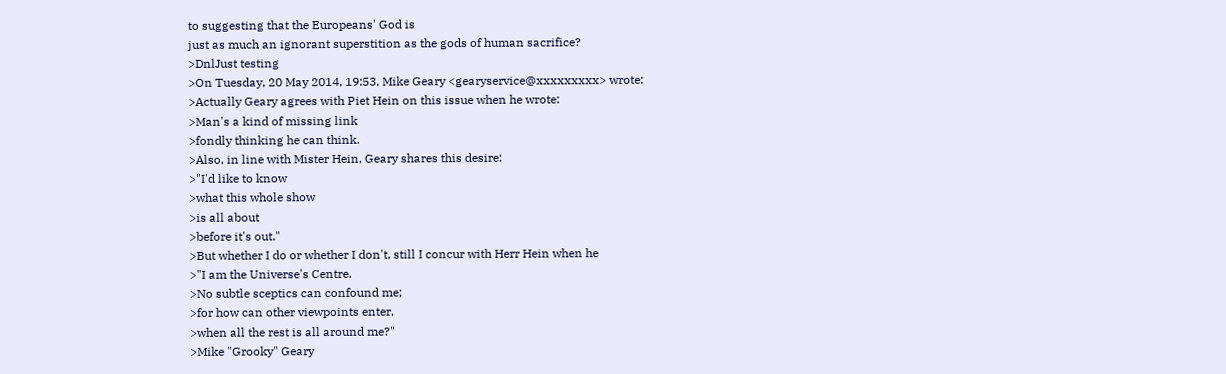to suggesting that the Europeans' God is
just as much an ignorant superstition as the gods of human sacrifice?
>DnlJust testing
>On Tuesday, 20 May 2014, 19:53, Mike Geary <gearyservice@xxxxxxxxx> wrote:
>Actually Geary agrees with Piet Hein on this issue when he wrote:
>Man's a kind of missing link
>fondly thinking he can think.
>Also, in line with Mister Hein, Geary shares this desire:
>"I'd like to know
>what this whole show
>is all about
>before it's out."
>But whether I do or whether I don't, still I concur with Herr Hein when he
>"I am the Universe's Centre.
>No subtle sceptics can confound me;
>for how can other viewpoints enter,
>when all the rest is all around me?"
>Mike "Grooky" Geary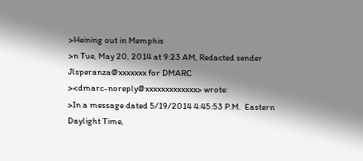>Heining out in Memphis
>n Tue, May 20, 2014 at 9:23 AM, Redacted sender Jlsperanza@xxxxxxx for DMARC
><dmarc-noreply@xxxxxxxxxxxxx> wrote:
>In a message dated 5/19/2014 4:45:53 P.M.  Eastern Daylight Time,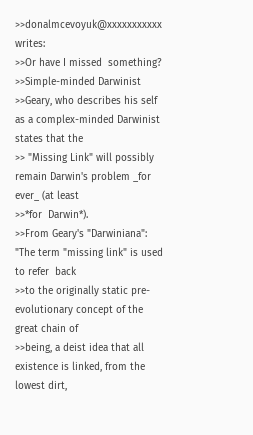>>donalmcevoyuk@xxxxxxxxxxx writes:
>>Or have I missed  something?
>>Simple-minded Darwinist
>>Geary, who describes his self as a complex-minded Darwinist states that the
>> "Missing Link" will possibly remain Darwin's problem _for ever_ (at least
>>*for  Darwin*).
>>From Geary's "Darwiniana": "The term "missing link" is used to refer  back
>>to the originally static pre-evolutionary concept of the great chain of
>>being, a deist idea that all existence is linked, from the lowest dirt,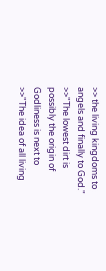>> the living kingdoms to angels and finally to God."
>>"The lowest dirt is possibly the origin of Godliness is next to
>>"The idea of all living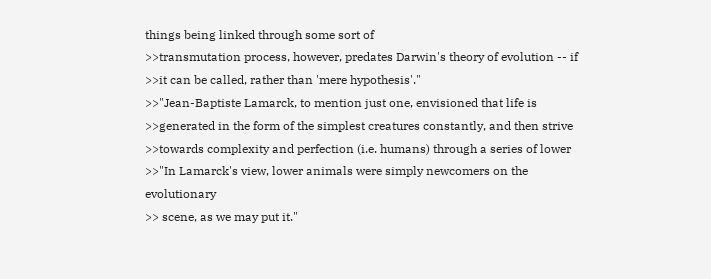things being linked through some sort of
>>transmutation process, however, predates Darwin's theory of evolution -- if
>>it can be called, rather than 'mere hypothesis'."
>>"Jean-Baptiste Lamarck, to mention just one, envisioned that life is
>>generated in the form of the simplest creatures constantly, and then strive
>>towards complexity and perfection (i.e. humans) through a series of lower
>>"In Lamarck's view, lower animals were simply newcomers on the evolutionary
>> scene, as we may put it."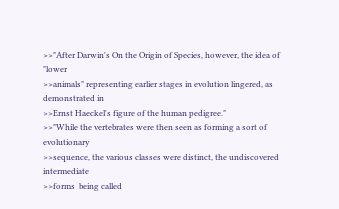>>"After Darwin's On the Origin of Species, however, the idea of "lower
>>animals" representing earlier stages in evolution lingered, as demonstrated in
>>Ernst Haeckel's figure of the human pedigree."
>>"While the vertebrates were then seen as forming a sort of evolutionary
>>sequence, the various classes were distinct, the undiscovered intermediate
>>forms  being called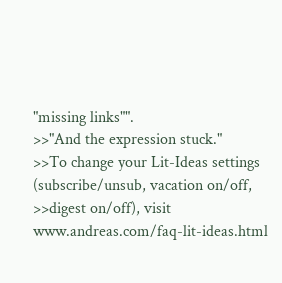"missing links"".
>>"And the expression stuck."
>>To change your Lit-Ideas settings (subscribe/unsub, vacation on/off,
>>digest on/off), visit www.andreas.com/faq-lit-ideas.html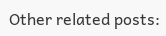Other related posts: